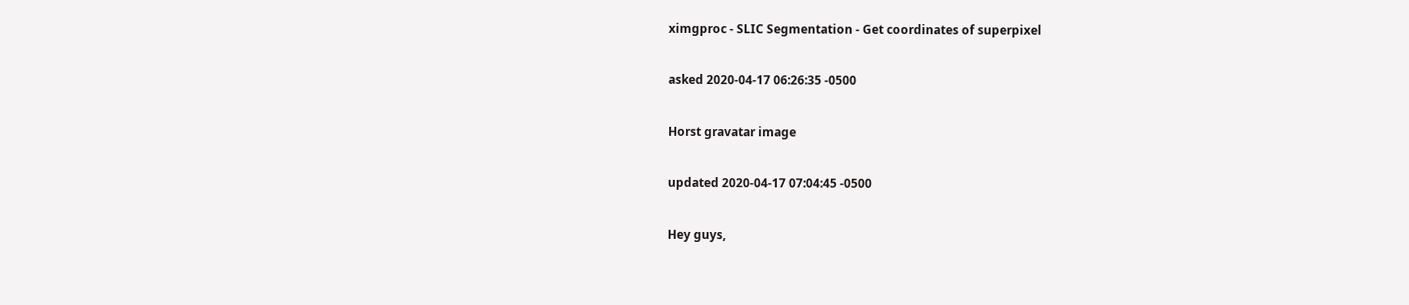ximgproc - SLIC Segmentation - Get coordinates of superpixel

asked 2020-04-17 06:26:35 -0500

Horst gravatar image

updated 2020-04-17 07:04:45 -0500

Hey guys,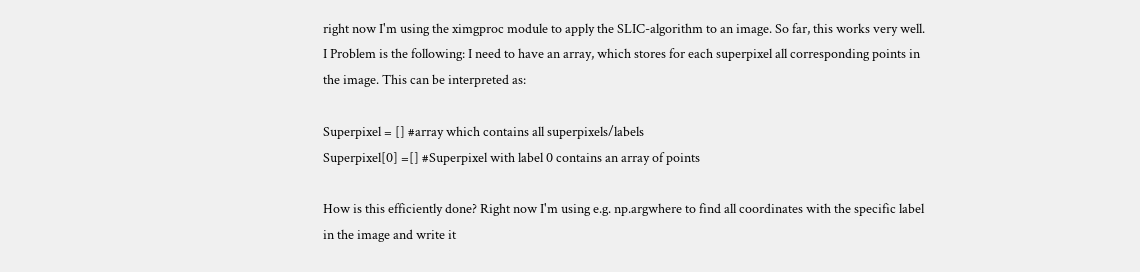right now I'm using the ximgproc module to apply the SLIC-algorithm to an image. So far, this works very well. I Problem is the following: I need to have an array, which stores for each superpixel all corresponding points in the image. This can be interpreted as:

Superpixel = [] #array which contains all superpixels/labels
Superpixel[0] =[] #Superpixel with label 0 contains an array of points

How is this efficiently done? Right now I'm using e.g. np.argwhere to find all coordinates with the specific label in the image and write it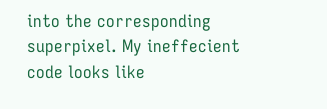into the corresponding superpixel. My ineffecient code looks like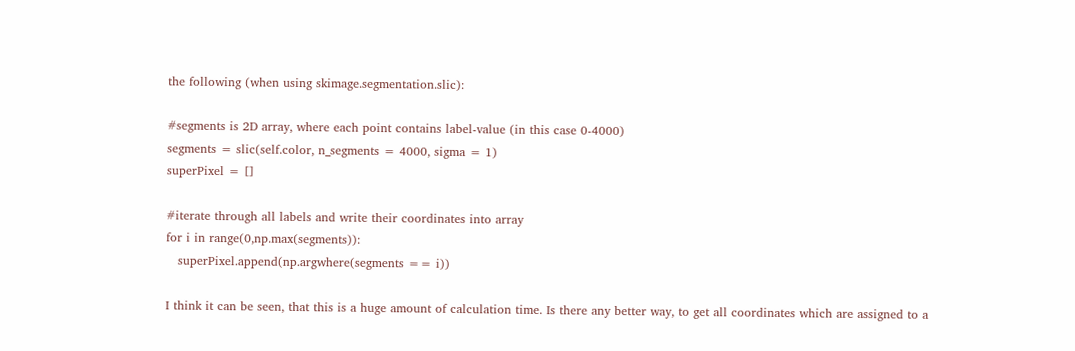the following (when using skimage.segmentation.slic):

#segments is 2D array, where each point contains label-value (in this case 0-4000)
segments = slic(self.color, n_segments = 4000, sigma = 1)
superPixel = []

#iterate through all labels and write their coordinates into array
for i in range(0,np.max(segments)):
   superPixel.append(np.argwhere(segments == i))

I think it can be seen, that this is a huge amount of calculation time. Is there any better way, to get all coordinates which are assigned to a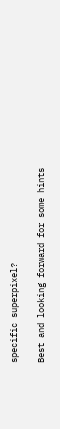specific superpixel?

Best and looking forward for some hints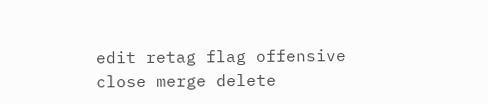edit retag flag offensive close merge delete